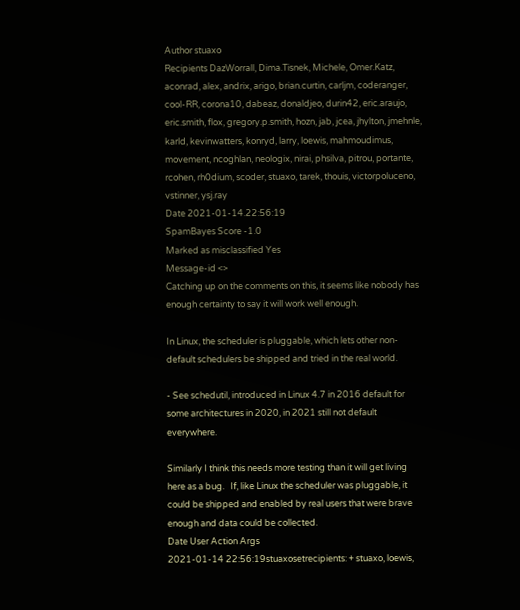Author stuaxo
Recipients DazWorrall, Dima.Tisnek, Michele, Omer.Katz, aconrad, alex, andrix, arigo, brian.curtin, carljm, coderanger, cool-RR, corona10, dabeaz, donaldjeo, durin42, eric.araujo, eric.smith, flox, gregory.p.smith, hozn, jab, jcea, jhylton, jmehnle, karld, kevinwatters, konryd, larry, loewis, mahmoudimus, movement, ncoghlan, neologix, nirai, phsilva, pitrou, portante, rcohen, rh0dium, scoder, stuaxo, tarek, thouis, victorpoluceno, vstinner, ysj.ray
Date 2021-01-14.22:56:19
SpamBayes Score -1.0
Marked as misclassified Yes
Message-id <>
Catching up on the comments on this, it seems like nobody has enough certainty to say it will work well enough.

In Linux, the scheduler is pluggable, which lets other non-default schedulers be shipped and tried in the real world.

- See schedutil, introduced in Linux 4.7 in 2016 default for some architectures in 2020, in 2021 still not default everywhere.

Similarly I think this needs more testing than it will get living here as a bug.   If, like Linux the scheduler was pluggable, it could be shipped and enabled by real users that were brave enough and data could be collected.
Date User Action Args
2021-01-14 22:56:19stuaxosetrecipients: + stuaxo, loewis,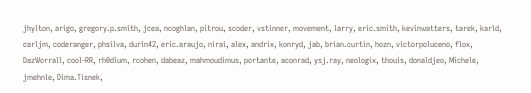jhylton, arigo, gregory.p.smith, jcea, ncoghlan, pitrou, scoder, vstinner, movement, larry, eric.smith, kevinwatters, tarek, karld, carljm, coderanger, phsilva, durin42, eric.araujo, nirai, alex, andrix, konryd, jab, brian.curtin, hozn, victorpoluceno, flox, DazWorrall, cool-RR, rh0dium, rcohen, dabeaz, mahmoudimus, portante, aconrad, ysj.ray, neologix, thouis, donaldjeo, Michele, jmehnle, Dima.Tisnek,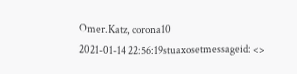Omer.Katz, corona10
2021-01-14 22:56:19stuaxosetmessageid: <>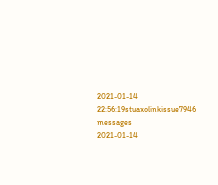2021-01-14 22:56:19stuaxolinkissue7946 messages
2021-01-14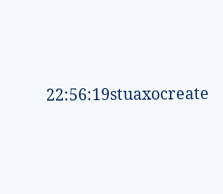22:56:19stuaxocreate